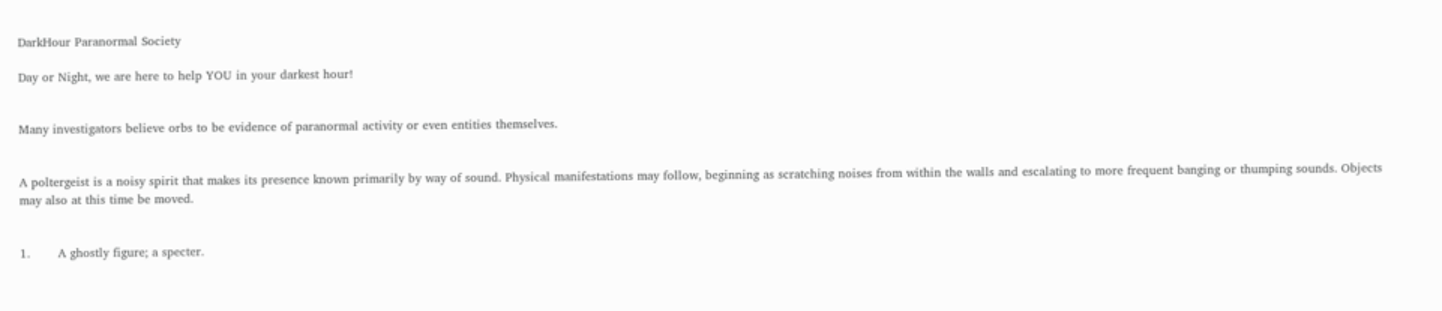DarkHour Paranormal Society

Day or Night, we are here to help YOU in your darkest hour!


Many investigators believe orbs to be evidence of paranormal activity or even entities themselves.


A poltergeist is a noisy spirit that makes its presence known primarily by way of sound. Physical manifestations may follow, beginning as scratching noises from within the walls and escalating to more frequent banging or thumping sounds. Objects may also at this time be moved.


1.       A ghostly figure; a specter.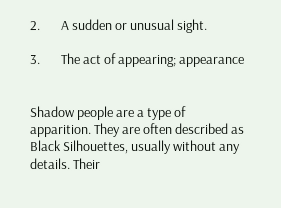2.       A sudden or unusual sight.

3.       The act of appearing; appearance


Shadow people are a type of apparition. They are often described as Black Silhouettes, usually without any details. Their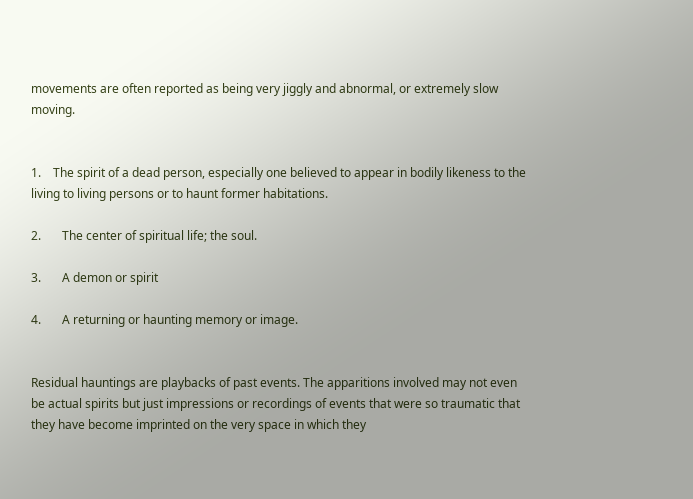movements are often reported as being very jiggly and abnormal, or extremely slow moving.


1.    The spirit of a dead person, especially one believed to appear in bodily likeness to the living to living persons or to haunt former habitations.

2.       The center of spiritual life; the soul.

3.       A demon or spirit

4.       A returning or haunting memory or image.


Residual hauntings are playbacks of past events. The apparitions involved may not even be actual spirits but just impressions or recordings of events that were so traumatic that they have become imprinted on the very space in which they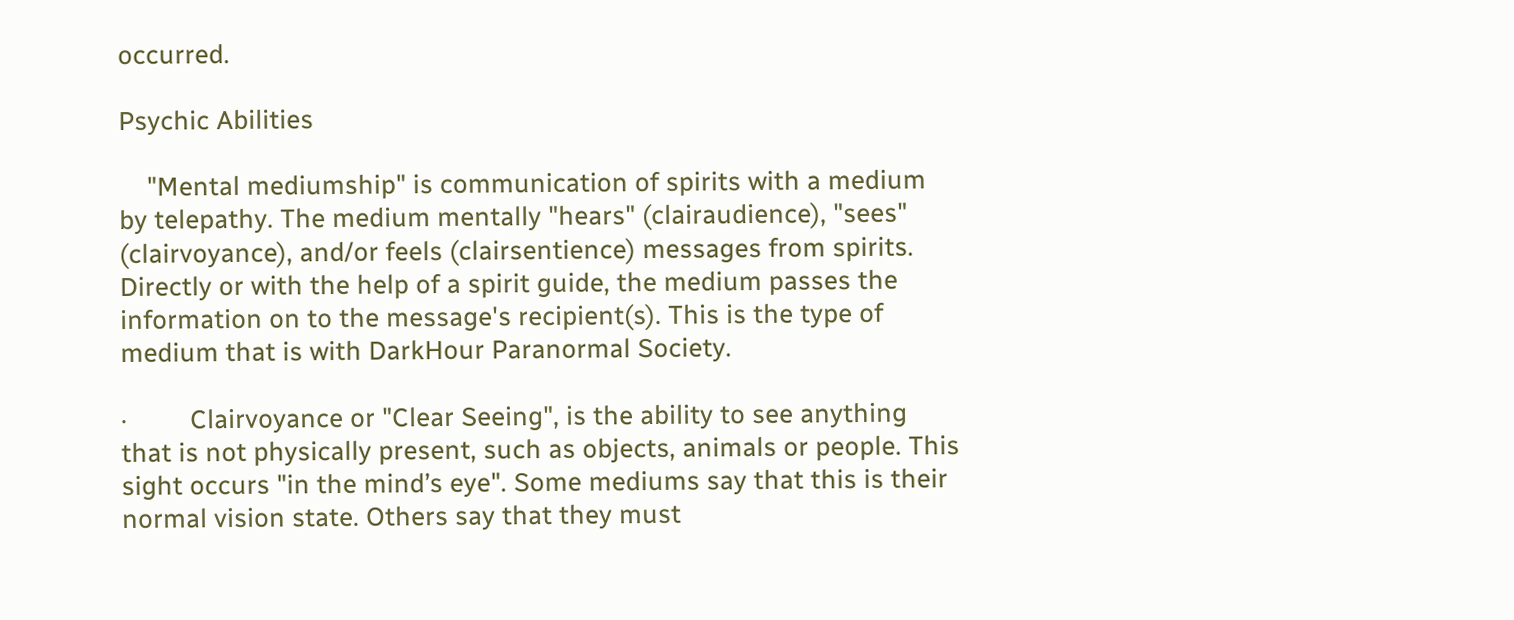occurred.

Psychic Abilities

    "Mental mediumship" is communication of spirits with a medium by telepathy. The medium mentally "hears" (clairaudience), "sees" (clairvoyance), and/or feels (clairsentience) messages from spirits. Directly or with the help of a spirit guide, the medium passes the information on to the message's recipient(s). This is the type of medium that is with DarkHour Paranormal Society.

·         Clairvoyance or "Clear Seeing", is the ability to see anything that is not physically present, such as objects, animals or people. This sight occurs "in the mind’s eye". Some mediums say that this is their normal vision state. Others say that they must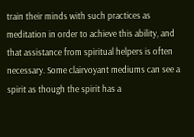train their minds with such practices as meditation in order to achieve this ability, and that assistance from spiritual helpers is often necessary. Some clairvoyant mediums can see a spirit as though the spirit has a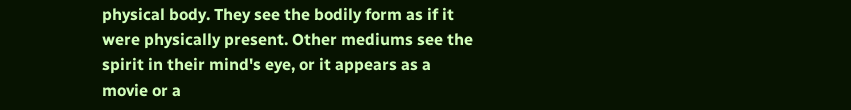physical body. They see the bodily form as if it were physically present. Other mediums see the spirit in their mind's eye, or it appears as a movie or a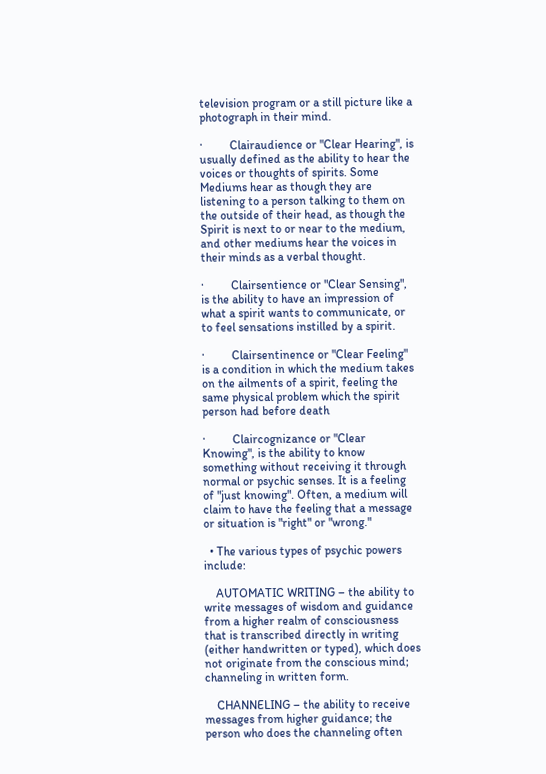television program or a still picture like a photograph in their mind.

·         Clairaudience or "Clear Hearing", is usually defined as the ability to hear the voices or thoughts of spirits. Some Mediums hear as though they are listening to a person talking to them on the outside of their head, as though the Spirit is next to or near to the medium, and other mediums hear the voices in their minds as a verbal thought.

·         Clairsentience or "Clear Sensing", is the ability to have an impression of what a spirit wants to communicate, or to feel sensations instilled by a spirit.

·         Clairsentinence or "Clear Feeling" is a condition in which the medium takes on the ailments of a spirit, feeling the same physical problem which the spirit person had before death

·         Claircognizance or "Clear Knowing", is the ability to know something without receiving it through normal or psychic senses. It is a feeling of "just knowing". Often, a medium will claim to have the feeling that a message or situation is "right" or "wrong."

  • The various types of psychic powers include:

    AUTOMATIC WRITING – the ability to write messages of wisdom and guidance from a higher realm of consciousness that is transcribed directly in writing (either handwritten or typed), which does not originate from the conscious mind; channeling in written form.

    CHANNELING – the ability to receive messages from higher guidance; the person who does the channeling often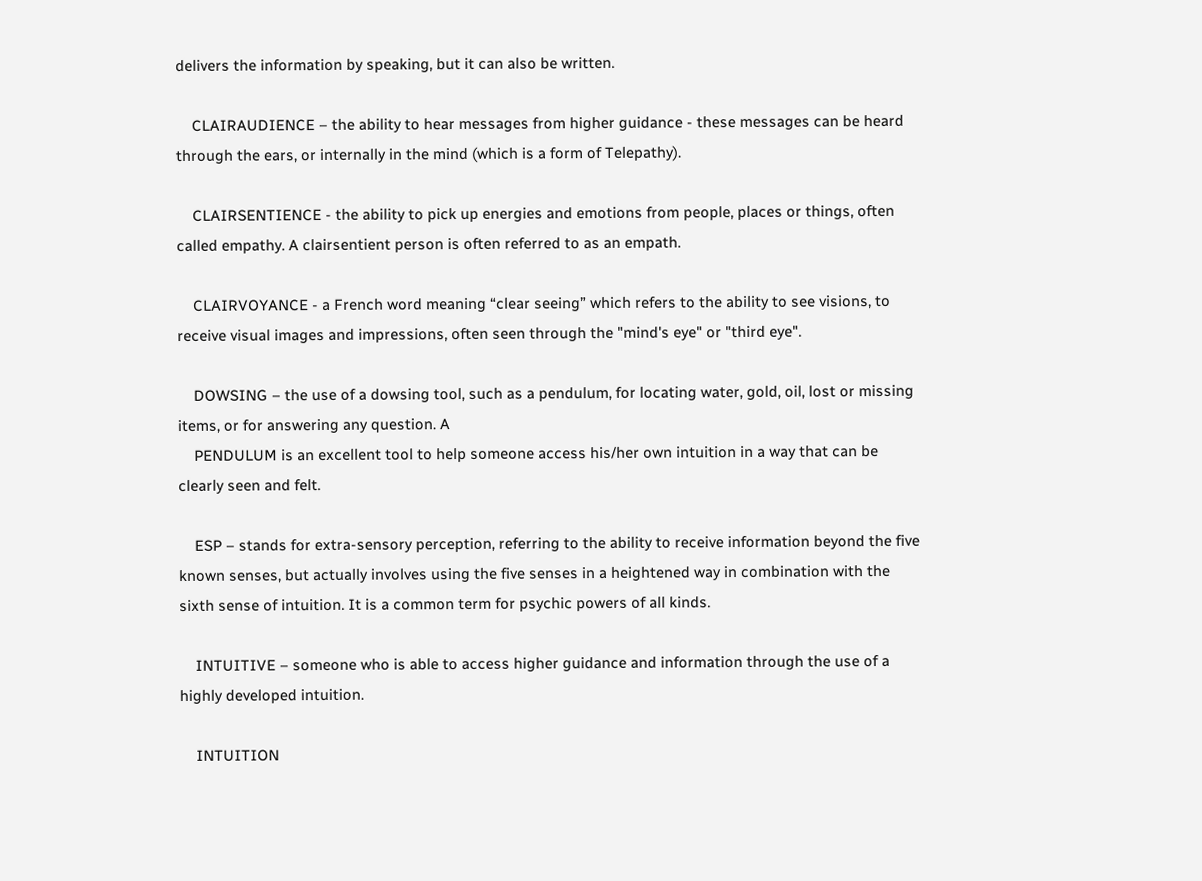delivers the information by speaking, but it can also be written.

    CLAIRAUDIENCE – the ability to hear messages from higher guidance - these messages can be heard through the ears, or internally in the mind (which is a form of Telepathy).

    CLAIRSENTIENCE - the ability to pick up energies and emotions from people, places or things, often called empathy. A clairsentient person is often referred to as an empath.

    CLAIRVOYANCE - a French word meaning “clear seeing” which refers to the ability to see visions, to receive visual images and impressions, often seen through the "mind's eye" or "third eye".

    DOWSING – the use of a dowsing tool, such as a pendulum, for locating water, gold, oil, lost or missing items, or for answering any question. A
    PENDULUM is an excellent tool to help someone access his/her own intuition in a way that can be clearly seen and felt.

    ESP – stands for extra-sensory perception, referring to the ability to receive information beyond the five known senses, but actually involves using the five senses in a heightened way in combination with the sixth sense of intuition. It is a common term for psychic powers of all kinds.

    INTUITIVE – someone who is able to access higher guidance and information through the use of a highly developed intuition.

    INTUITION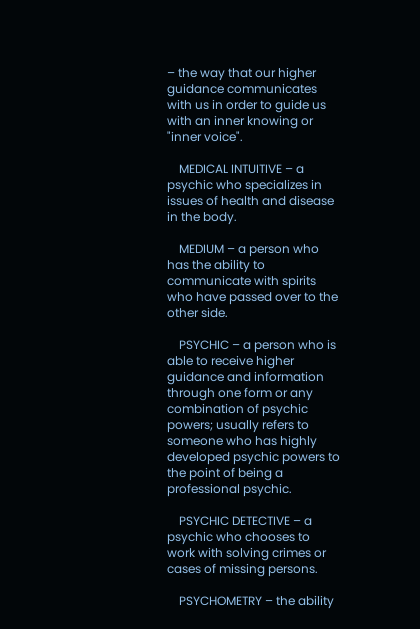– the way that our higher guidance communicates with us in order to guide us with an inner knowing or "inner voice".

    MEDICAL INTUITIVE – a psychic who specializes in issues of health and disease in the body.

    MEDIUM – a person who has the ability to communicate with spirits who have passed over to the other side.

    PSYCHIC – a person who is able to receive higher guidance and information through one form or any combination of psychic powers; usually refers to someone who has highly developed psychic powers to the point of being a professional psychic.

    PSYCHIC DETECTIVE – a psychic who chooses to work with solving crimes or cases of missing persons.

    PSYCHOMETRY – the ability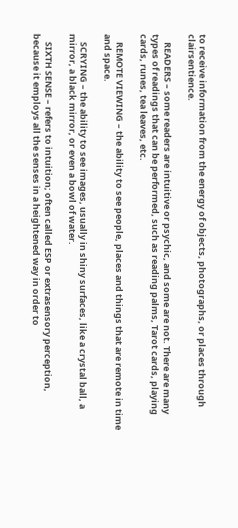to receive information from the energy of objects, photographs, or places through clairsentience.

    READERS – some readers are intuitive or psychic, and some are not. There are many types of readings that can be performed, such as reading palms, Tarot cards, playing cards, runes, tea leaves, etc.

    REMOTE VIEWING – the ability to see people, places and things that are remote in time and space.

    SCRYING – the ability to see images, usually in shiny surfaces, like a crystal ball, a mirror, a black mirror, or even a bowl of water.

    SIXTH SENSE – refers to intuition; often called ESP or extrasensory perception, because it employs all the senses in a heightened way in order to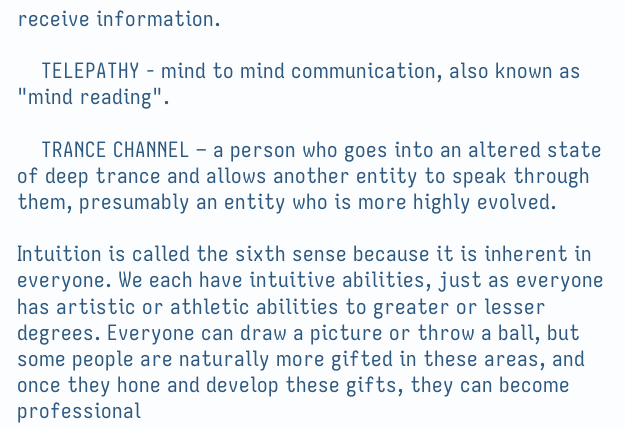receive information.

    TELEPATHY - mind to mind communication, also known as "mind reading".

    TRANCE CHANNEL – a person who goes into an altered state of deep trance and allows another entity to speak through them, presumably an entity who is more highly evolved.

Intuition is called the sixth sense because it is inherent in everyone. We each have intuitive abilities, just as everyone has artistic or athletic abilities to greater or lesser degrees. Everyone can draw a picture or throw a ball, but some people are naturally more gifted in these areas, and once they hone and develop these gifts, they can become professional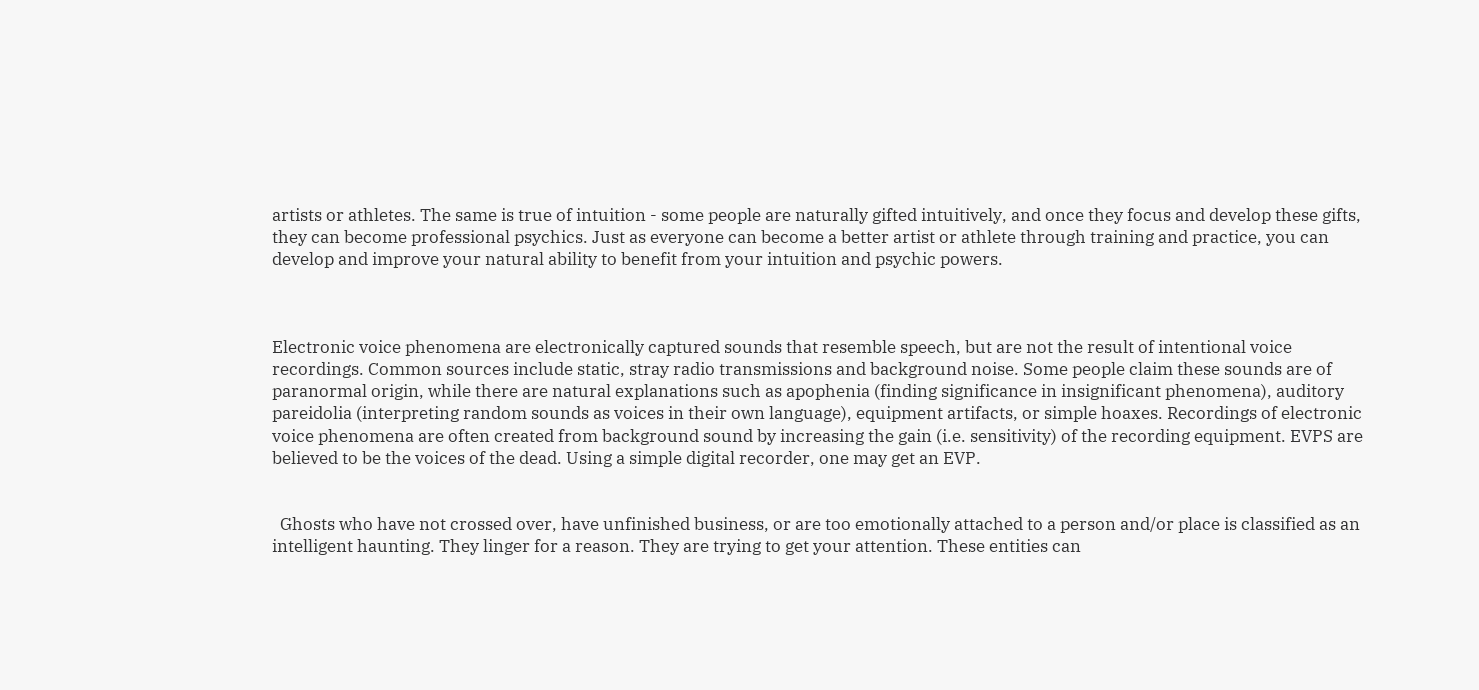artists or athletes. The same is true of intuition - some people are naturally gifted intuitively, and once they focus and develop these gifts, they can become professional psychics. Just as everyone can become a better artist or athlete through training and practice, you can develop and improve your natural ability to benefit from your intuition and psychic powers.



Electronic voice phenomena are electronically captured sounds that resemble speech, but are not the result of intentional voice recordings. Common sources include static, stray radio transmissions and background noise. Some people claim these sounds are of paranormal origin, while there are natural explanations such as apophenia (finding significance in insignificant phenomena), auditory pareidolia (interpreting random sounds as voices in their own language), equipment artifacts, or simple hoaxes. Recordings of electronic voice phenomena are often created from background sound by increasing the gain (i.e. sensitivity) of the recording equipment. EVPS are believed to be the voices of the dead. Using a simple digital recorder, one may get an EVP.


  Ghosts who have not crossed over, have unfinished business, or are too emotionally attached to a person and/or place is classified as an intelligent haunting. They linger for a reason. They are trying to get your attention. These entities can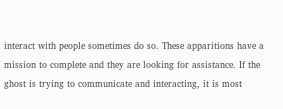interact with people sometimes do so. These apparitions have a mission to complete and they are looking for assistance. If the ghost is trying to communicate and interacting, it is most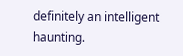definitely an intelligent haunting.